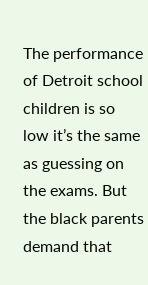The performance of Detroit school children is so low it’s the same as guessing on the exams. But the black parents demand that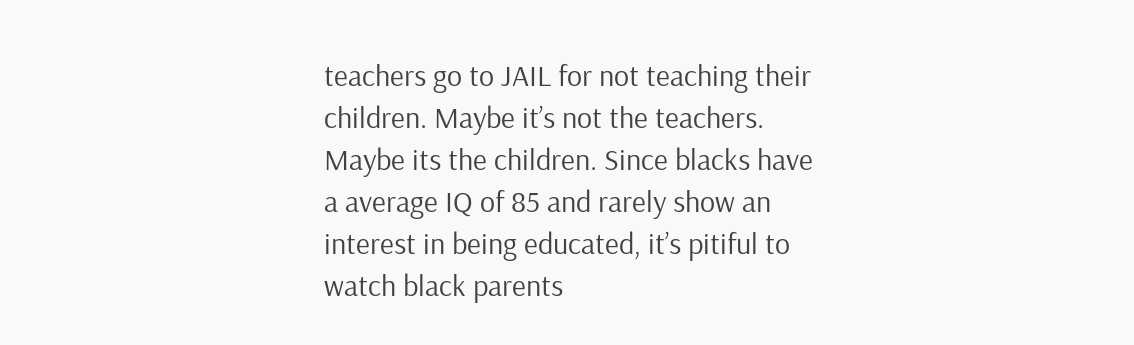teachers go to JAIL for not teaching their children. Maybe it’s not the teachers. Maybe its the children. Since blacks have a average IQ of 85 and rarely show an interest in being educated, it’s pitiful to watch black parents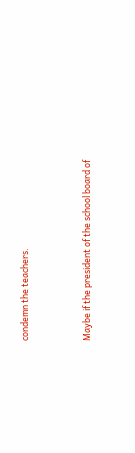condemn the teachers.



Maybe if the president of the school board of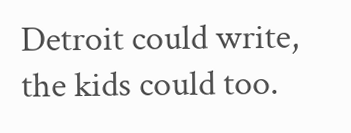Detroit could write, the kids could too.